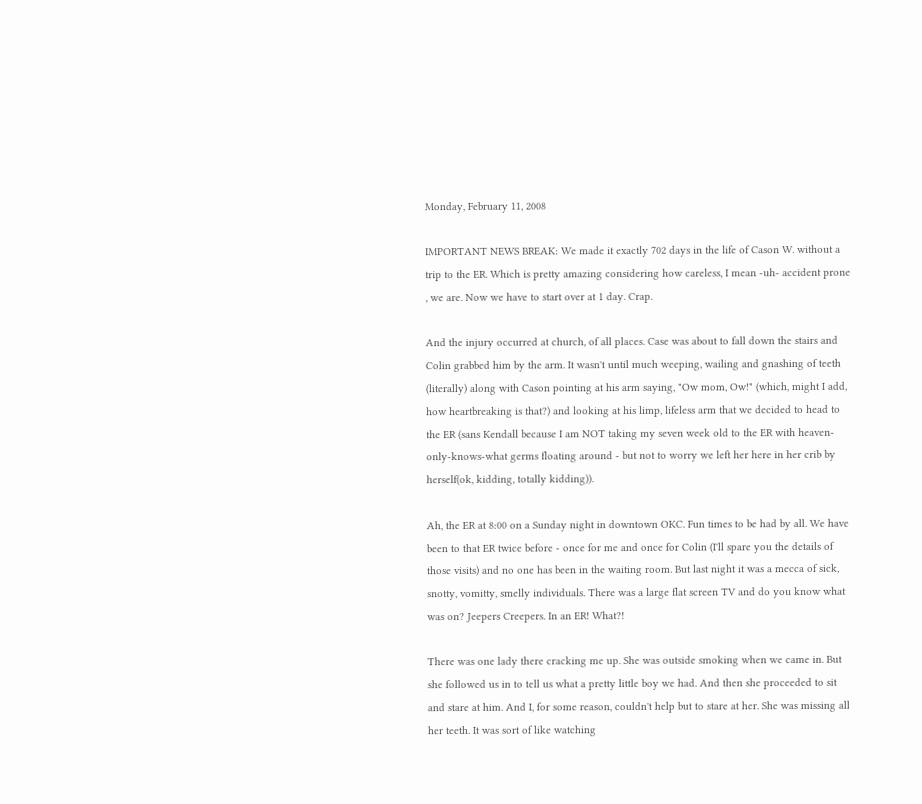Monday, February 11, 2008

IMPORTANT NEWS BREAK: We made it exactly 702 days in the life of Cason W. without a trip to the ER. Which is pretty amazing considering how careless, I mean -uh- accident prone , we are. Now we have to start over at 1 day. Crap.

And the injury occurred at church, of all places. Case was about to fall down the stairs and Colin grabbed him by the arm. It wasn't until much weeping, wailing and gnashing of teeth (literally) along with Cason pointing at his arm saying, "Ow mom, Ow!" (which, might I add, how heartbreaking is that?) and looking at his limp, lifeless arm that we decided to head to the ER (sans Kendall because I am NOT taking my seven week old to the ER with heaven-only-knows-what germs floating around - but not to worry we left her here in her crib by herself(ok, kidding, totally kidding)).

Ah, the ER at 8:00 on a Sunday night in downtown OKC. Fun times to be had by all. We have been to that ER twice before - once for me and once for Colin (I'll spare you the details of those visits) and no one has been in the waiting room. But last night it was a mecca of sick, snotty, vomitty, smelly individuals. There was a large flat screen TV and do you know what was on? Jeepers Creepers. In an ER! What?!

There was one lady there cracking me up. She was outside smoking when we came in. But she followed us in to tell us what a pretty little boy we had. And then she proceeded to sit and stare at him. And I, for some reason, couldn't help but to stare at her. She was missing all her teeth. It was sort of like watching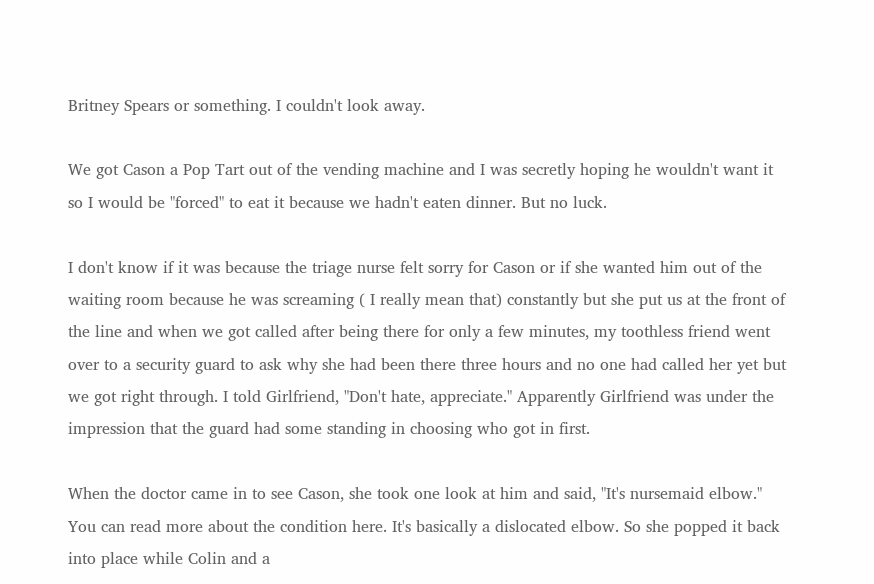Britney Spears or something. I couldn't look away.

We got Cason a Pop Tart out of the vending machine and I was secretly hoping he wouldn't want it so I would be "forced" to eat it because we hadn't eaten dinner. But no luck.

I don't know if it was because the triage nurse felt sorry for Cason or if she wanted him out of the waiting room because he was screaming ( I really mean that) constantly but she put us at the front of the line and when we got called after being there for only a few minutes, my toothless friend went over to a security guard to ask why she had been there three hours and no one had called her yet but we got right through. I told Girlfriend, "Don't hate, appreciate." Apparently Girlfriend was under the impression that the guard had some standing in choosing who got in first.

When the doctor came in to see Cason, she took one look at him and said, "It's nursemaid elbow." You can read more about the condition here. It's basically a dislocated elbow. So she popped it back into place while Colin and a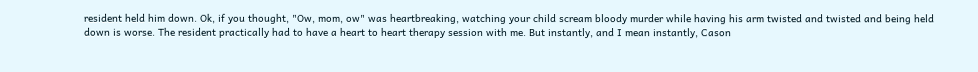resident held him down. Ok, if you thought, "Ow, mom, ow" was heartbreaking, watching your child scream bloody murder while having his arm twisted and twisted and being held down is worse. The resident practically had to have a heart to heart therapy session with me. But instantly, and I mean instantly, Cason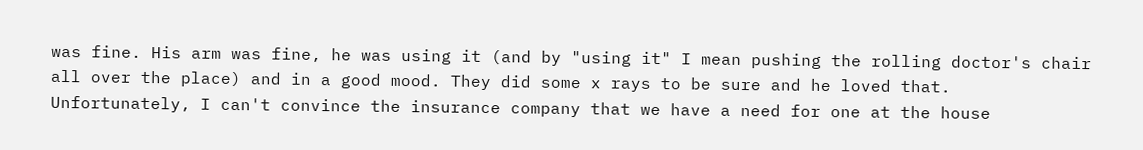was fine. His arm was fine, he was using it (and by "using it" I mean pushing the rolling doctor's chair all over the place) and in a good mood. They did some x rays to be sure and he loved that. Unfortunately, I can't convince the insurance company that we have a need for one at the house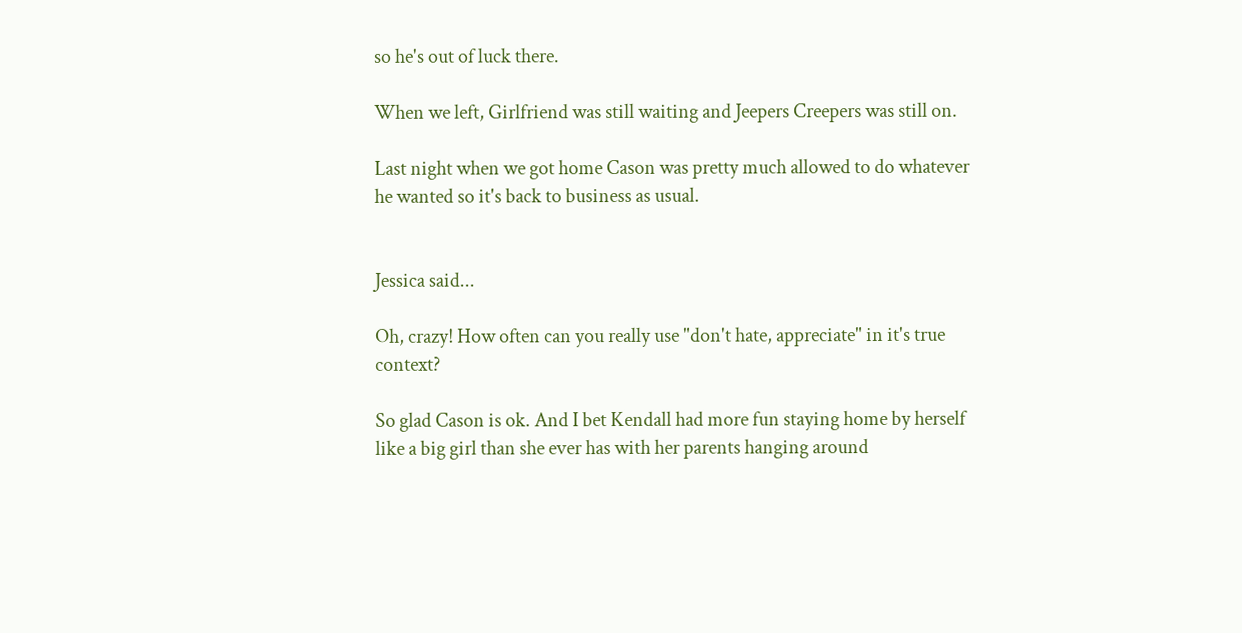so he's out of luck there.

When we left, Girlfriend was still waiting and Jeepers Creepers was still on.

Last night when we got home Cason was pretty much allowed to do whatever he wanted so it's back to business as usual.


Jessica said...

Oh, crazy! How often can you really use "don't hate, appreciate" in it's true context?

So glad Cason is ok. And I bet Kendall had more fun staying home by herself like a big girl than she ever has with her parents hanging around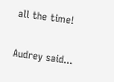all the time!

Audrey said...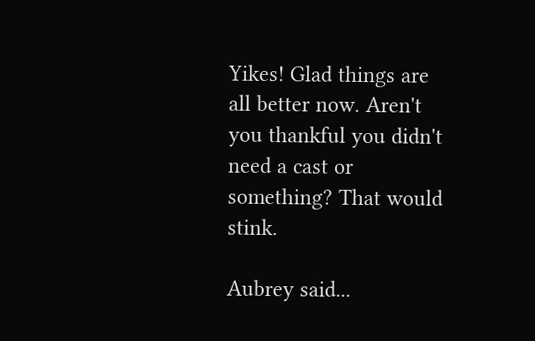Yikes! Glad things are all better now. Aren't you thankful you didn't need a cast or something? That would stink.

Aubrey said...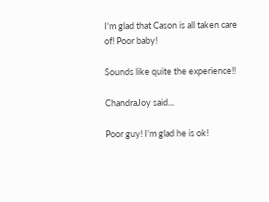I'm glad that Cason is all taken care of! Poor baby!

Sounds like quite the experience!!

ChandraJoy said...

Poor guy! I'm glad he is ok!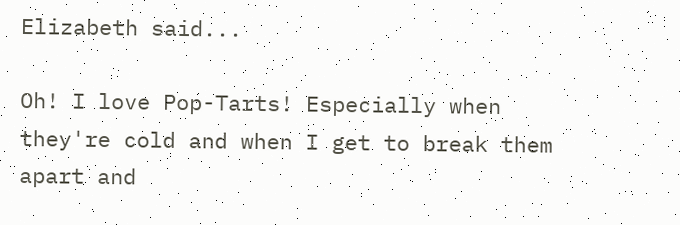Elizabeth said...

Oh! I love Pop-Tarts! Especially when they're cold and when I get to break them apart and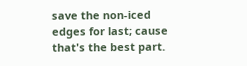save the non-iced edges for last; cause that's the best part.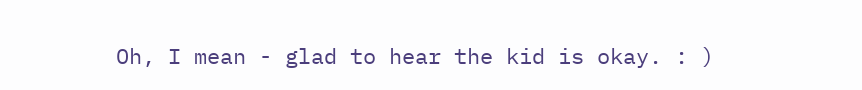Oh, I mean - glad to hear the kid is okay. : )